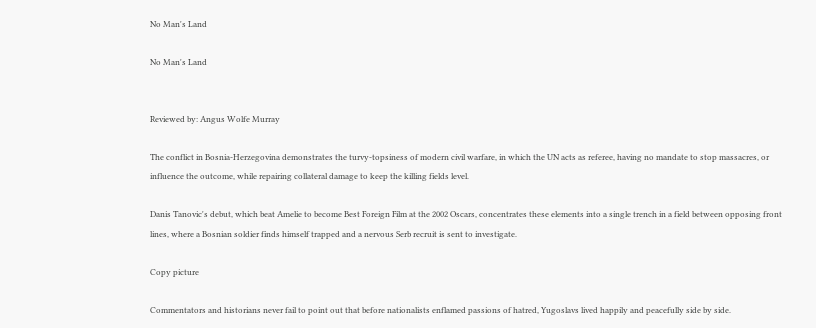No Man's Land

No Man's Land


Reviewed by: Angus Wolfe Murray

The conflict in Bosnia-Herzegovina demonstrates the turvy-topsiness of modern civil warfare, in which the UN acts as referee, having no mandate to stop massacres, or influence the outcome, while repairing collateral damage to keep the killing fields level.

Danis Tanovic's debut, which beat Amelie to become Best Foreign Film at the 2002 Oscars, concentrates these elements into a single trench in a field between opposing front lines, where a Bosnian soldier finds himself trapped and a nervous Serb recruit is sent to investigate.

Copy picture

Commentators and historians never fail to point out that before nationalists enflamed passions of hatred, Yugoslavs lived happily and peacefully side by side.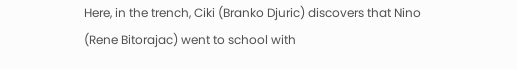Here, in the trench, Ciki (Branko Djuric) discovers that Nino (Rene Bitorajac) went to school with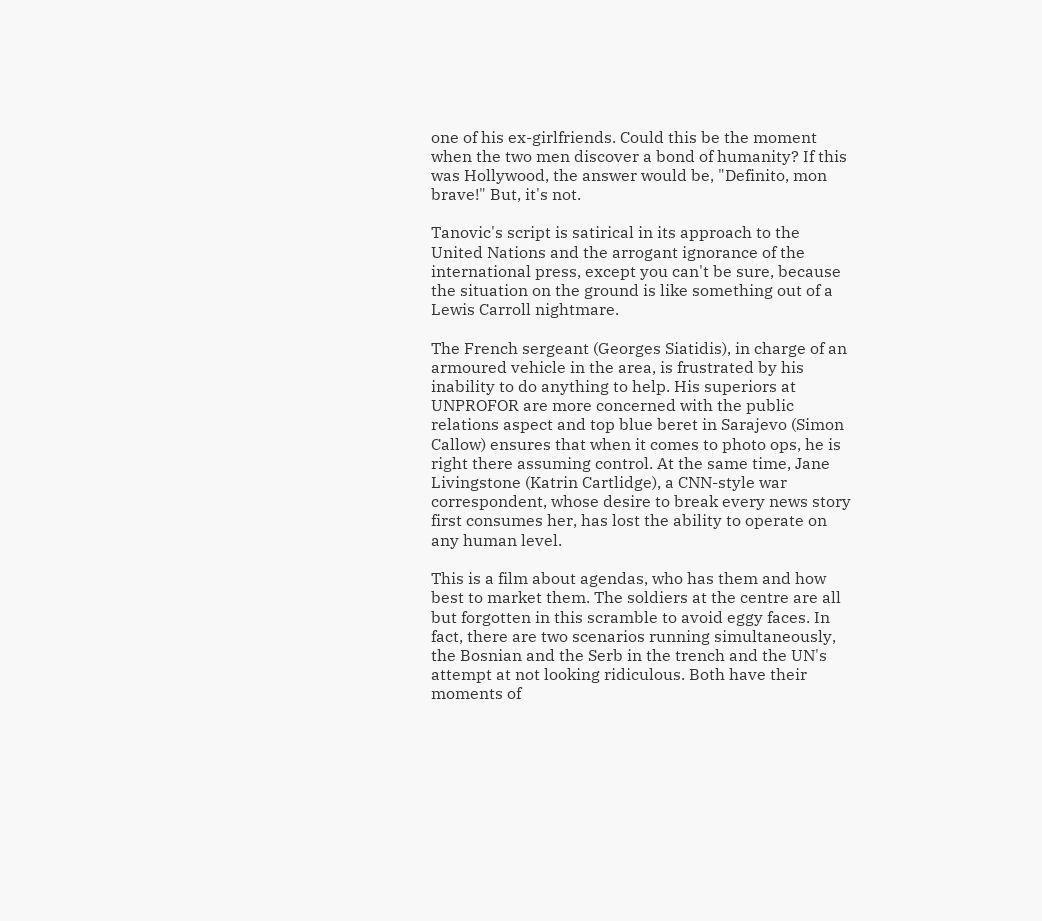one of his ex-girlfriends. Could this be the moment when the two men discover a bond of humanity? If this was Hollywood, the answer would be, "Definito, mon brave!" But, it's not.

Tanovic's script is satirical in its approach to the United Nations and the arrogant ignorance of the international press, except you can't be sure, because the situation on the ground is like something out of a Lewis Carroll nightmare.

The French sergeant (Georges Siatidis), in charge of an armoured vehicle in the area, is frustrated by his inability to do anything to help. His superiors at UNPROFOR are more concerned with the public relations aspect and top blue beret in Sarajevo (Simon Callow) ensures that when it comes to photo ops, he is right there assuming control. At the same time, Jane Livingstone (Katrin Cartlidge), a CNN-style war correspondent, whose desire to break every news story first consumes her, has lost the ability to operate on any human level.

This is a film about agendas, who has them and how best to market them. The soldiers at the centre are all but forgotten in this scramble to avoid eggy faces. In fact, there are two scenarios running simultaneously, the Bosnian and the Serb in the trench and the UN's attempt at not looking ridiculous. Both have their moments of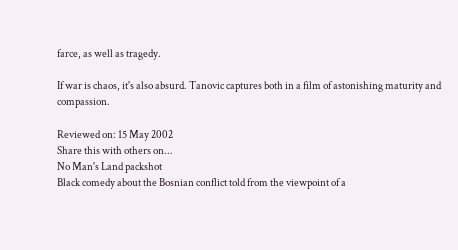farce, as well as tragedy.

If war is chaos, it's also absurd. Tanovic captures both in a film of astonishing maturity and compassion.

Reviewed on: 15 May 2002
Share this with others on...
No Man's Land packshot
Black comedy about the Bosnian conflict told from the viewpoint of a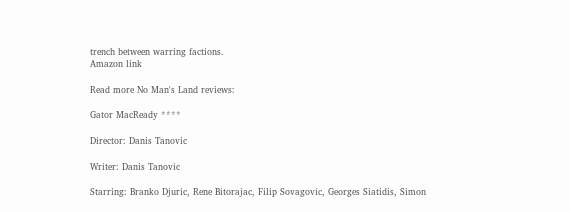trench between warring factions.
Amazon link

Read more No Man's Land reviews:

Gator MacReady ****

Director: Danis Tanovic

Writer: Danis Tanovic

Starring: Branko Djuric, Rene Bitorajac, Filip Sovagovic, Georges Siatidis, Simon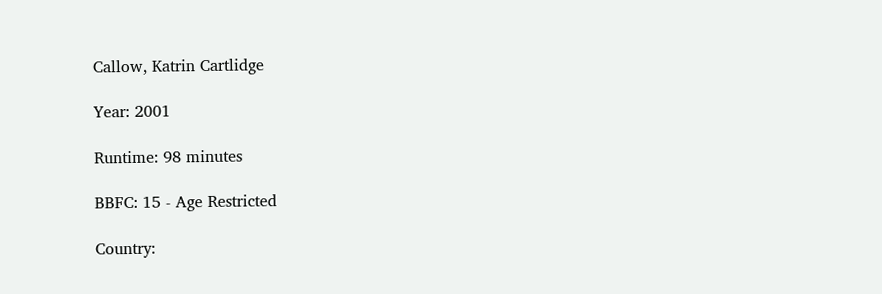Callow, Katrin Cartlidge

Year: 2001

Runtime: 98 minutes

BBFC: 15 - Age Restricted

Country: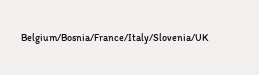Belgium/Bosnia/France/Italy/Slovenia/UK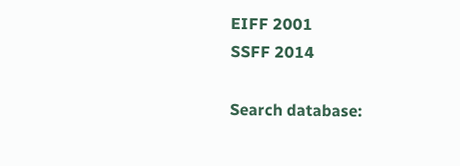EIFF 2001
SSFF 2014

Search database: